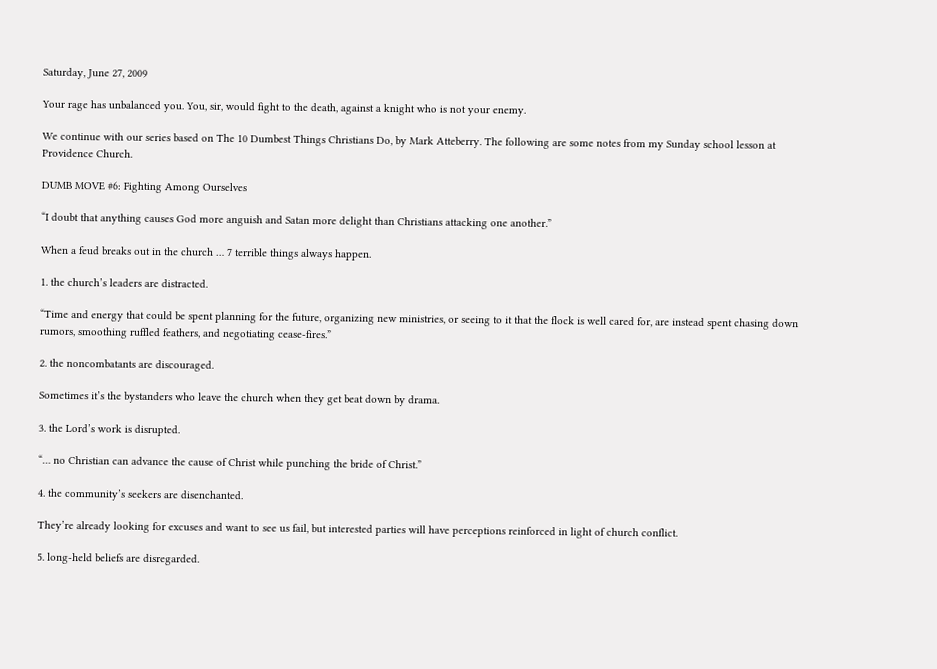Saturday, June 27, 2009

Your rage has unbalanced you. You, sir, would fight to the death, against a knight who is not your enemy.

We continue with our series based on The 10 Dumbest Things Christians Do, by Mark Atteberry. The following are some notes from my Sunday school lesson at Providence Church.

DUMB MOVE #6: Fighting Among Ourselves

“I doubt that anything causes God more anguish and Satan more delight than Christians attacking one another.”

When a feud breaks out in the church … 7 terrible things always happen.

1. the church’s leaders are distracted.

“Time and energy that could be spent planning for the future, organizing new ministries, or seeing to it that the flock is well cared for, are instead spent chasing down rumors, smoothing ruffled feathers, and negotiating cease-fires.”

2. the noncombatants are discouraged.

Sometimes it’s the bystanders who leave the church when they get beat down by drama.

3. the Lord’s work is disrupted.

“… no Christian can advance the cause of Christ while punching the bride of Christ.”

4. the community’s seekers are disenchanted.

They’re already looking for excuses and want to see us fail, but interested parties will have perceptions reinforced in light of church conflict.

5. long-held beliefs are disregarded.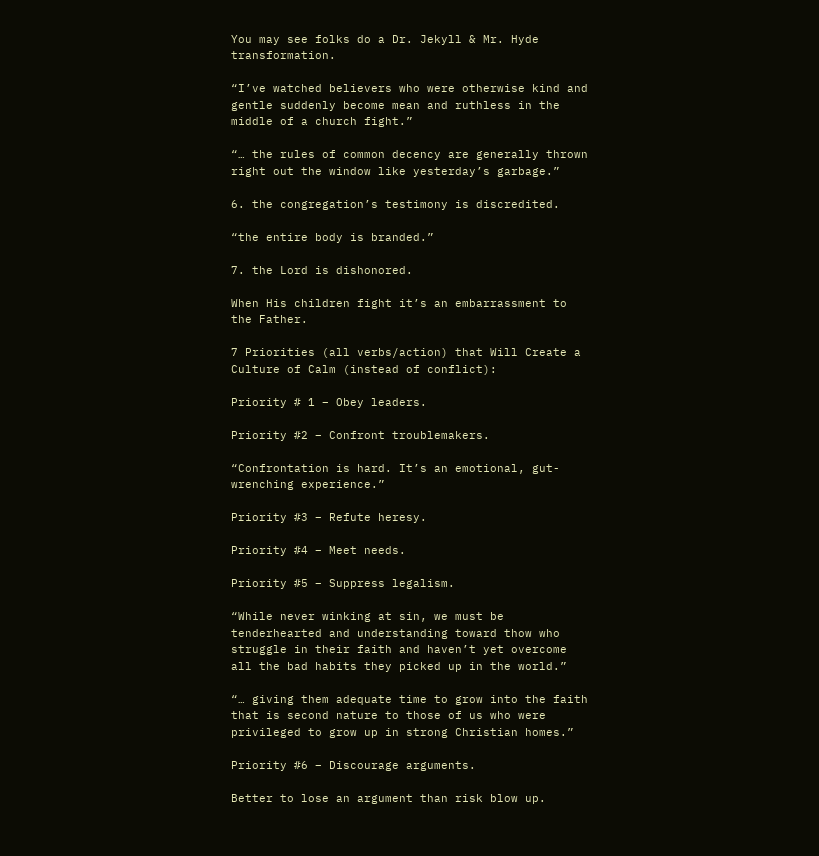You may see folks do a Dr. Jekyll & Mr. Hyde transformation.

“I’ve watched believers who were otherwise kind and gentle suddenly become mean and ruthless in the middle of a church fight.”

“… the rules of common decency are generally thrown right out the window like yesterday’s garbage.”

6. the congregation’s testimony is discredited.

“the entire body is branded.”

7. the Lord is dishonored.

When His children fight it’s an embarrassment to the Father.

7 Priorities (all verbs/action) that Will Create a Culture of Calm (instead of conflict):

Priority # 1 – Obey leaders.

Priority #2 – Confront troublemakers.

“Confrontation is hard. It’s an emotional, gut-wrenching experience.”

Priority #3 – Refute heresy.

Priority #4 – Meet needs.

Priority #5 – Suppress legalism.

“While never winking at sin, we must be tenderhearted and understanding toward thow who struggle in their faith and haven’t yet overcome all the bad habits they picked up in the world.”

“… giving them adequate time to grow into the faith that is second nature to those of us who were privileged to grow up in strong Christian homes.”

Priority #6 – Discourage arguments.

Better to lose an argument than risk blow up.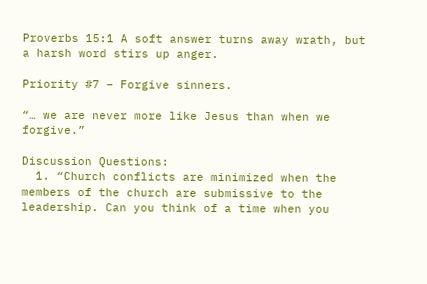Proverbs 15:1 A soft answer turns away wrath, but a harsh word stirs up anger.

Priority #7 – Forgive sinners.

“… we are never more like Jesus than when we forgive.”

Discussion Questions:
  1. “Church conflicts are minimized when the members of the church are submissive to the leadership. Can you think of a time when you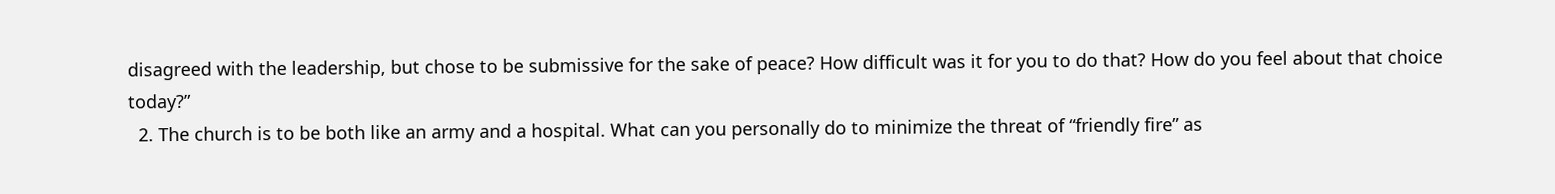disagreed with the leadership, but chose to be submissive for the sake of peace? How difficult was it for you to do that? How do you feel about that choice today?”
  2. The church is to be both like an army and a hospital. What can you personally do to minimize the threat of “friendly fire” as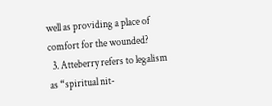well as providing a place of comfort for the wounded?
  3. Atteberry refers to legalism as “spiritual nit-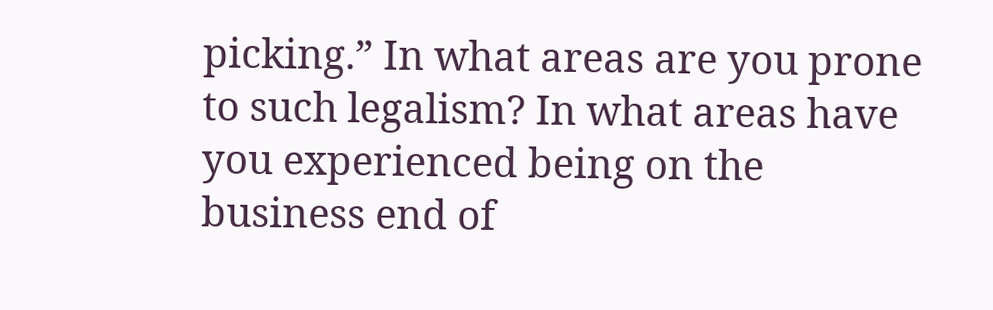picking.” In what areas are you prone to such legalism? In what areas have you experienced being on the business end of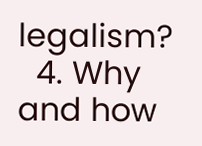legalism?
  4. Why and how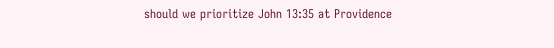should we prioritize John 13:35 at Providence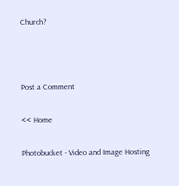Church?



Post a Comment

<< Home

Photobucket - Video and Image Hosting